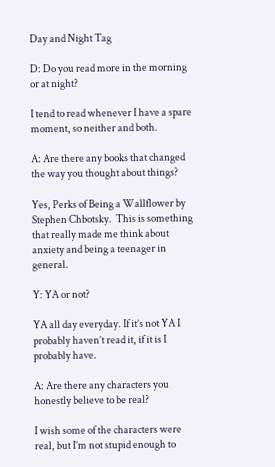Day and Night Tag

D: Do you read more in the morning or at night?

I tend to read whenever I have a spare moment, so neither and both.

A: Are there any books that changed the way you thought about things?

Yes, Perks of Being a Wallflower by Stephen Chbotsky.  This is something that really made me think about anxiety and being a teenager in general.

Y: YA or not?

YA all day everyday. If it’s not YA I probably haven’t read it, if it is I probably have.

A: Are there any characters you honestly believe to be real?

I wish some of the characters were real, but I’m not stupid enough to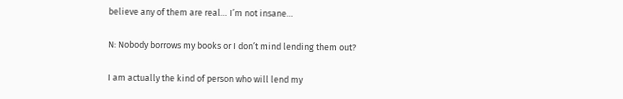believe any of them are real… I’m not insane…

N: Nobody borrows my books or I don’t mind lending them out?

I am actually the kind of person who will lend my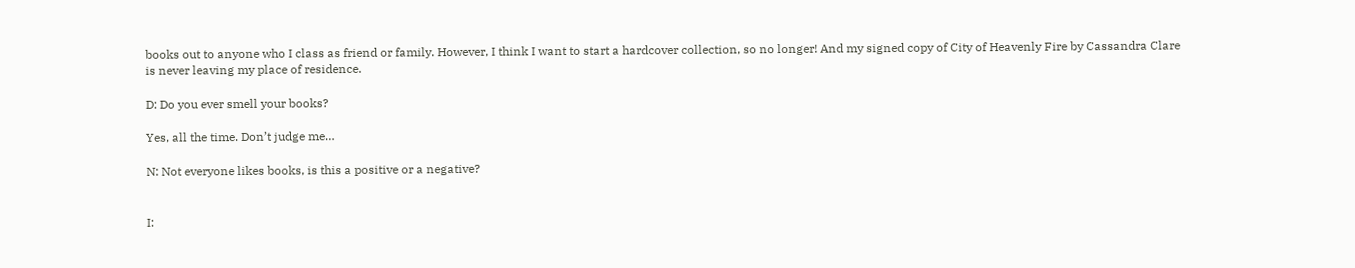books out to anyone who I class as friend or family. However, I think I want to start a hardcover collection, so no longer! And my signed copy of City of Heavenly Fire by Cassandra Clare is never leaving my place of residence.

D: Do you ever smell your books?

Yes, all the time. Don’t judge me…

N: Not everyone likes books, is this a positive or a negative?


I: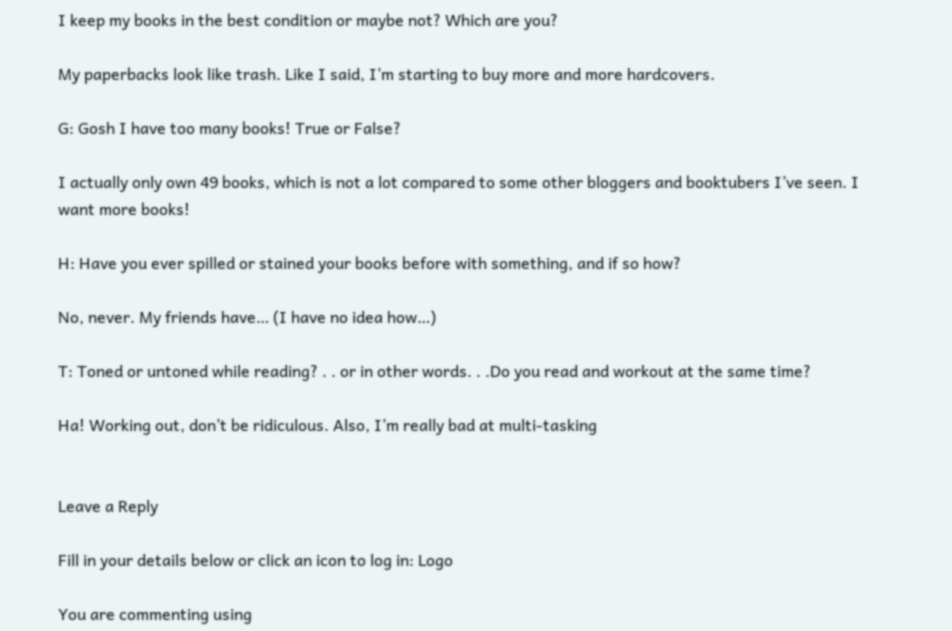I keep my books in the best condition or maybe not? Which are you?

My paperbacks look like trash. Like I said, I’m starting to buy more and more hardcovers.

G: Gosh I have too many books! True or False?

I actually only own 49 books, which is not a lot compared to some other bloggers and booktubers I’ve seen. I want more books!

H: Have you ever spilled or stained your books before with something, and if so how?

No, never. My friends have… (I have no idea how…)

T: Toned or untoned while reading? . . or in other words. . .Do you read and workout at the same time?

Ha! Working out, don’t be ridiculous. Also, I’m really bad at multi-tasking


Leave a Reply

Fill in your details below or click an icon to log in: Logo

You are commenting using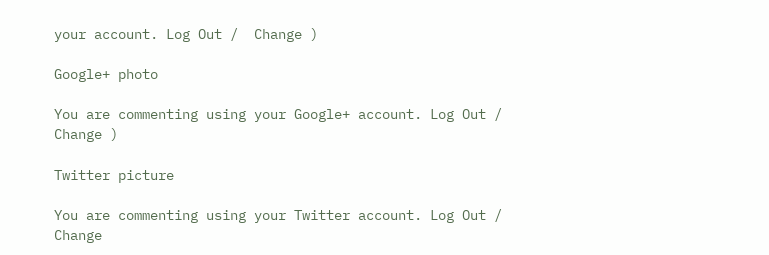your account. Log Out /  Change )

Google+ photo

You are commenting using your Google+ account. Log Out /  Change )

Twitter picture

You are commenting using your Twitter account. Log Out /  Change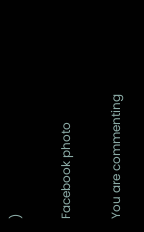)

Facebook photo

You are commenting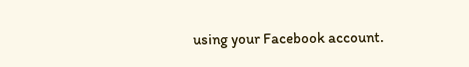using your Facebook account.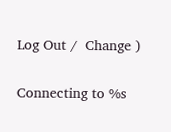Log Out /  Change )


Connecting to %s